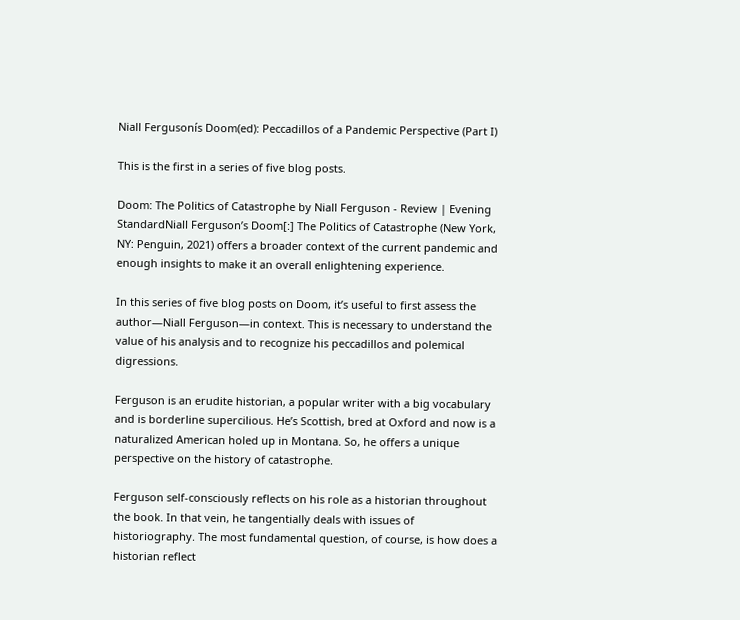Niall Fergusonís Doom(ed): Peccadillos of a Pandemic Perspective (Part I)

This is the first in a series of five blog posts.

Doom: The Politics of Catastrophe by Niall Ferguson - Review | Evening  StandardNiall Ferguson’s Doom[:] The Politics of Catastrophe (New York, NY: Penguin, 2021) offers a broader context of the current pandemic and enough insights to make it an overall enlightening experience.

In this series of five blog posts on Doom, it’s useful to first assess the author—Niall Ferguson—in context. This is necessary to understand the value of his analysis and to recognize his peccadillos and polemical digressions.

Ferguson is an erudite historian, a popular writer with a big vocabulary and is borderline supercilious. He’s Scottish, bred at Oxford and now is a naturalized American holed up in Montana. So, he offers a unique perspective on the history of catastrophe.

Ferguson self-consciously reflects on his role as a historian throughout the book. In that vein, he tangentially deals with issues of historiography. The most fundamental question, of course, is how does a historian reflect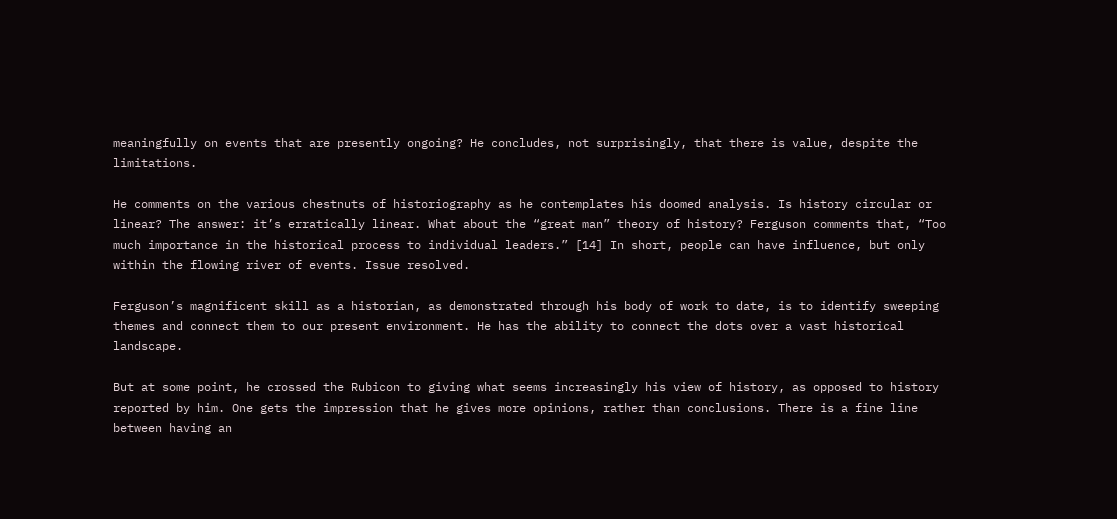meaningfully on events that are presently ongoing? He concludes, not surprisingly, that there is value, despite the limitations.

He comments on the various chestnuts of historiography as he contemplates his doomed analysis. Is history circular or linear? The answer: it’s erratically linear. What about the “great man” theory of history? Ferguson comments that, “Too much importance in the historical process to individual leaders.” [14] In short, people can have influence, but only within the flowing river of events. Issue resolved.

Ferguson’s magnificent skill as a historian, as demonstrated through his body of work to date, is to identify sweeping themes and connect them to our present environment. He has the ability to connect the dots over a vast historical landscape.

But at some point, he crossed the Rubicon to giving what seems increasingly his view of history, as opposed to history reported by him. One gets the impression that he gives more opinions, rather than conclusions. There is a fine line between having an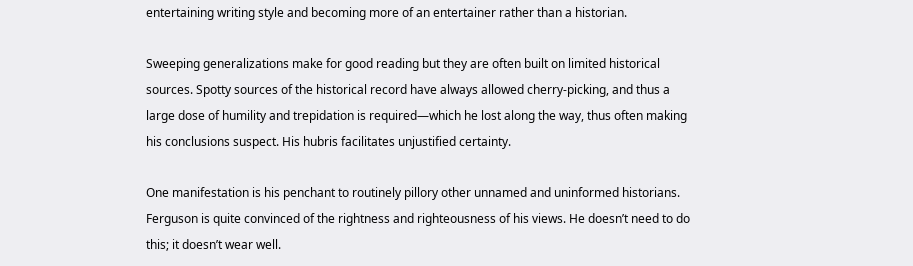entertaining writing style and becoming more of an entertainer rather than a historian.

Sweeping generalizations make for good reading but they are often built on limited historical sources. Spotty sources of the historical record have always allowed cherry-picking, and thus a large dose of humility and trepidation is required—which he lost along the way, thus often making his conclusions suspect. His hubris facilitates unjustified certainty.

One manifestation is his penchant to routinely pillory other unnamed and uninformed historians. Ferguson is quite convinced of the rightness and righteousness of his views. He doesn’t need to do this; it doesn’t wear well.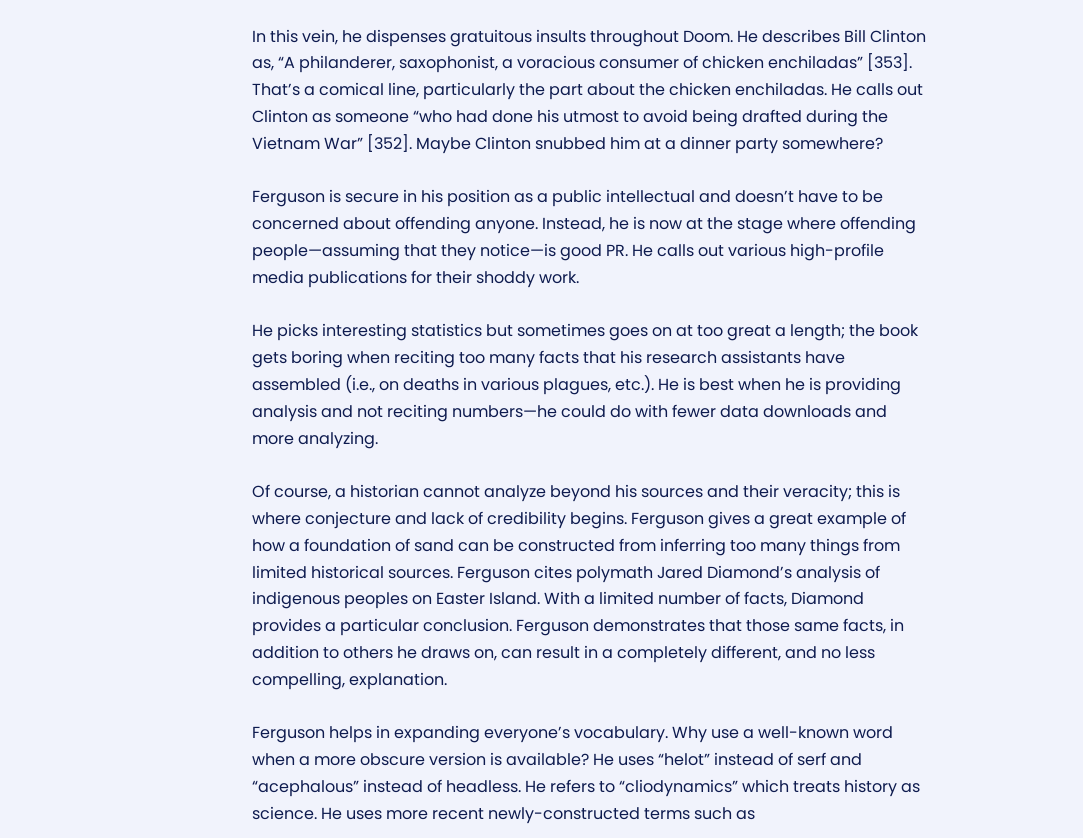In this vein, he dispenses gratuitous insults throughout Doom. He describes Bill Clinton as, “A philanderer, saxophonist, a voracious consumer of chicken enchiladas” [353]. That’s a comical line, particularly the part about the chicken enchiladas. He calls out Clinton as someone “who had done his utmost to avoid being drafted during the Vietnam War” [352]. Maybe Clinton snubbed him at a dinner party somewhere?

Ferguson is secure in his position as a public intellectual and doesn’t have to be concerned about offending anyone. Instead, he is now at the stage where offending people—assuming that they notice—is good PR. He calls out various high-profile media publications for their shoddy work.

He picks interesting statistics but sometimes goes on at too great a length; the book gets boring when reciting too many facts that his research assistants have assembled (i.e., on deaths in various plagues, etc.). He is best when he is providing analysis and not reciting numbers—he could do with fewer data downloads and more analyzing.

Of course, a historian cannot analyze beyond his sources and their veracity; this is where conjecture and lack of credibility begins. Ferguson gives a great example of how a foundation of sand can be constructed from inferring too many things from limited historical sources. Ferguson cites polymath Jared Diamond’s analysis of indigenous peoples on Easter Island. With a limited number of facts, Diamond provides a particular conclusion. Ferguson demonstrates that those same facts, in addition to others he draws on, can result in a completely different, and no less compelling, explanation.

Ferguson helps in expanding everyone’s vocabulary. Why use a well-known word when a more obscure version is available? He uses “helot” instead of serf and “acephalous” instead of headless. He refers to “cliodynamics” which treats history as science. He uses more recent newly-constructed terms such as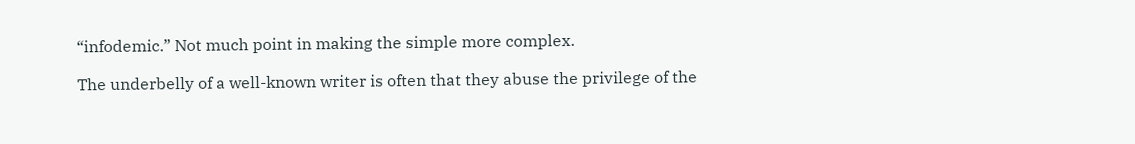“infodemic.” Not much point in making the simple more complex.

The underbelly of a well-known writer is often that they abuse the privilege of the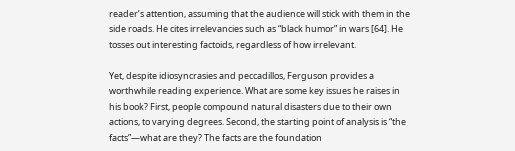reader’s attention, assuming that the audience will stick with them in the side roads. He cites irrelevancies such as “black humor” in wars [64]. He tosses out interesting factoids, regardless of how irrelevant.

Yet, despite idiosyncrasies and peccadillos, Ferguson provides a worthwhile reading experience. What are some key issues he raises in his book? First, people compound natural disasters due to their own actions, to varying degrees. Second, the starting point of analysis is “the facts”—what are they? The facts are the foundation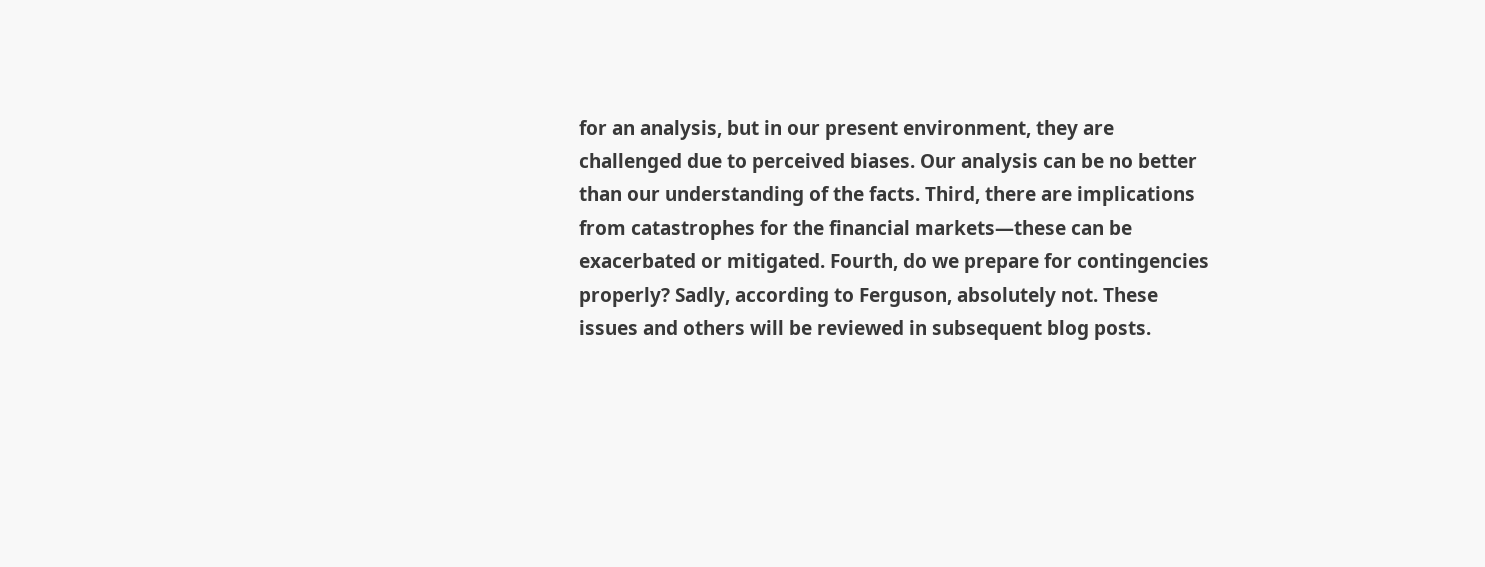for an analysis, but in our present environment, they are challenged due to perceived biases. Our analysis can be no better than our understanding of the facts. Third, there are implications from catastrophes for the financial markets—these can be exacerbated or mitigated. Fourth, do we prepare for contingencies properly? Sadly, according to Ferguson, absolutely not. These issues and others will be reviewed in subsequent blog posts.